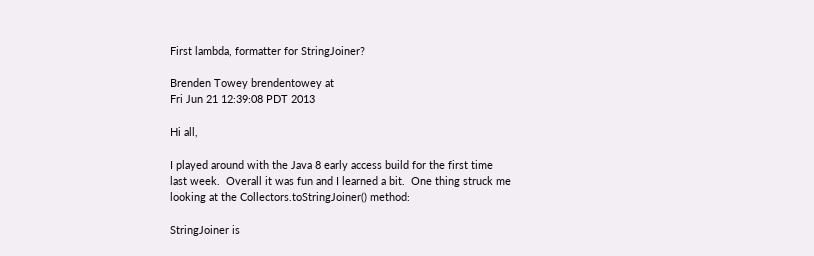First lambda, formatter for StringJoiner?

Brenden Towey brendentowey at
Fri Jun 21 12:39:08 PDT 2013

Hi all,

I played around with the Java 8 early access build for the first time
last week.  Overall it was fun and I learned a bit.  One thing struck me
looking at the Collectors.toStringJoiner() method:

StringJoiner is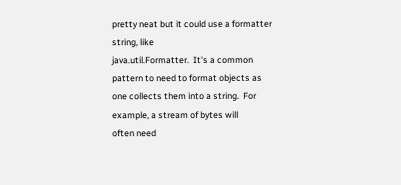pretty neat but it could use a formatter string, like
java.util.Formatter.  It's a common pattern to need to format objects as
one collects them into a string.  For example, a stream of bytes will
often need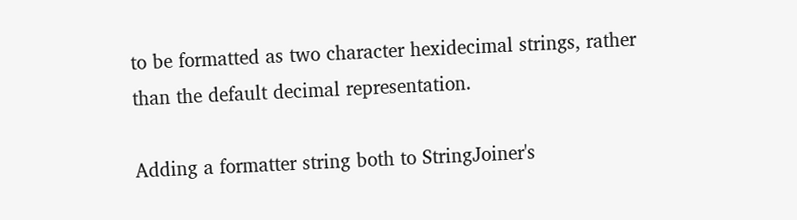to be formatted as two character hexidecimal strings, rather
than the default decimal representation.

Adding a formatter string both to StringJoiner's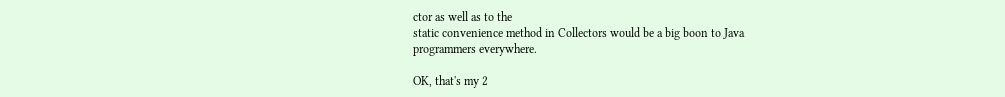ctor as well as to the
static convenience method in Collectors would be a big boon to Java
programmers everywhere.

OK, that's my 2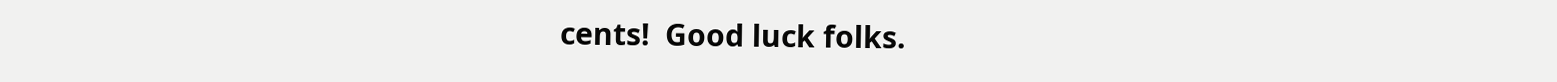cents!  Good luck folks.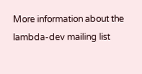More information about the lambda-dev mailing list